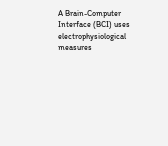A Brain-Computer Interface (BCI) uses electrophysiological measures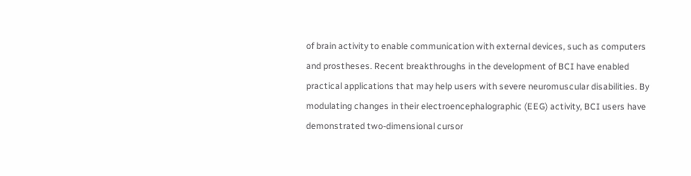of brain activity to enable communication with external devices, such as computers and prostheses. Recent breakthroughs in the development of BCI have enabled practical applications that may help users with severe neuromuscular disabilities. By modulating changes in their electroencephalographic (EEG) activity, BCI users have demonstrated two-dimensional cursor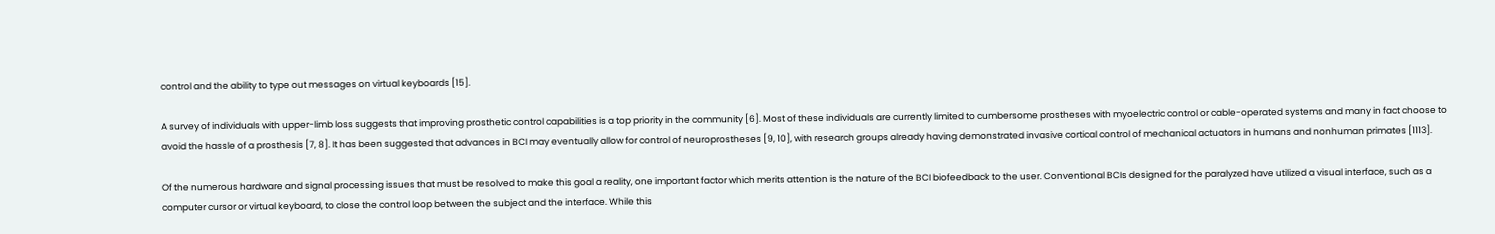control and the ability to type out messages on virtual keyboards [15].

A survey of individuals with upper-limb loss suggests that improving prosthetic control capabilities is a top priority in the community [6]. Most of these individuals are currently limited to cumbersome prostheses with myoelectric control or cable-operated systems and many in fact choose to avoid the hassle of a prosthesis [7, 8]. It has been suggested that advances in BCI may eventually allow for control of neuroprostheses [9, 10], with research groups already having demonstrated invasive cortical control of mechanical actuators in humans and nonhuman primates [1113].

Of the numerous hardware and signal processing issues that must be resolved to make this goal a reality, one important factor which merits attention is the nature of the BCI biofeedback to the user. Conventional BCIs designed for the paralyzed have utilized a visual interface, such as a computer cursor or virtual keyboard, to close the control loop between the subject and the interface. While this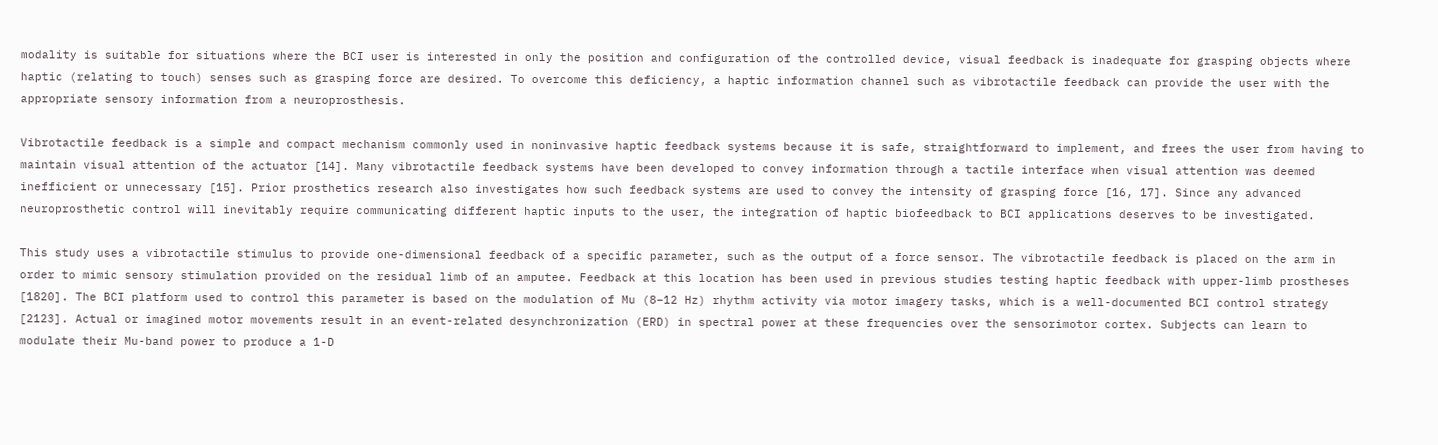modality is suitable for situations where the BCI user is interested in only the position and configuration of the controlled device, visual feedback is inadequate for grasping objects where haptic (relating to touch) senses such as grasping force are desired. To overcome this deficiency, a haptic information channel such as vibrotactile feedback can provide the user with the appropriate sensory information from a neuroprosthesis.

Vibrotactile feedback is a simple and compact mechanism commonly used in noninvasive haptic feedback systems because it is safe, straightforward to implement, and frees the user from having to maintain visual attention of the actuator [14]. Many vibrotactile feedback systems have been developed to convey information through a tactile interface when visual attention was deemed inefficient or unnecessary [15]. Prior prosthetics research also investigates how such feedback systems are used to convey the intensity of grasping force [16, 17]. Since any advanced neuroprosthetic control will inevitably require communicating different haptic inputs to the user, the integration of haptic biofeedback to BCI applications deserves to be investigated.

This study uses a vibrotactile stimulus to provide one-dimensional feedback of a specific parameter, such as the output of a force sensor. The vibrotactile feedback is placed on the arm in order to mimic sensory stimulation provided on the residual limb of an amputee. Feedback at this location has been used in previous studies testing haptic feedback with upper-limb prostheses [1820]. The BCI platform used to control this parameter is based on the modulation of Mu (8–12 Hz) rhythm activity via motor imagery tasks, which is a well-documented BCI control strategy [2123]. Actual or imagined motor movements result in an event-related desynchronization (ERD) in spectral power at these frequencies over the sensorimotor cortex. Subjects can learn to modulate their Mu-band power to produce a 1-D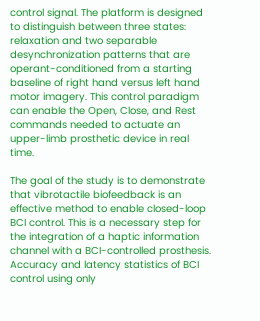control signal. The platform is designed to distinguish between three states: relaxation and two separable desynchronization patterns that are operant-conditioned from a starting baseline of right hand versus left hand motor imagery. This control paradigm can enable the Open, Close, and Rest commands needed to actuate an upper-limb prosthetic device in real time.

The goal of the study is to demonstrate that vibrotactile biofeedback is an effective method to enable closed-loop BCI control. This is a necessary step for the integration of a haptic information channel with a BCI-controlled prosthesis. Accuracy and latency statistics of BCI control using only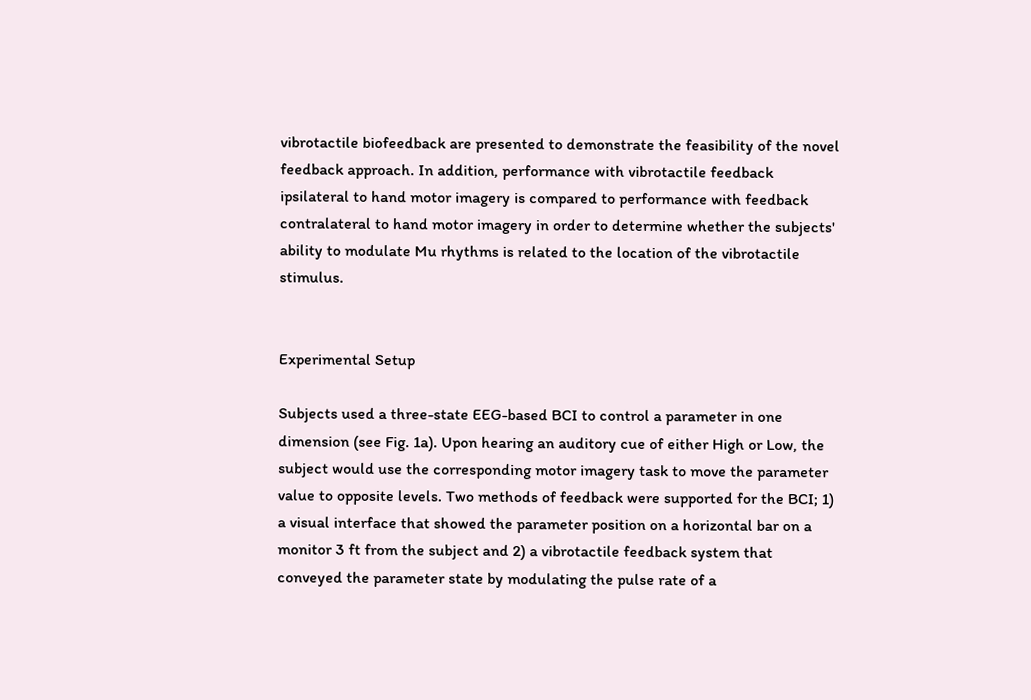vibrotactile biofeedback are presented to demonstrate the feasibility of the novel feedback approach. In addition, performance with vibrotactile feedback ipsilateral to hand motor imagery is compared to performance with feedback contralateral to hand motor imagery in order to determine whether the subjects' ability to modulate Mu rhythms is related to the location of the vibrotactile stimulus.


Experimental Setup

Subjects used a three-state EEG-based BCI to control a parameter in one dimension (see Fig. 1a). Upon hearing an auditory cue of either High or Low, the subject would use the corresponding motor imagery task to move the parameter value to opposite levels. Two methods of feedback were supported for the BCI; 1) a visual interface that showed the parameter position on a horizontal bar on a monitor 3 ft from the subject and 2) a vibrotactile feedback system that conveyed the parameter state by modulating the pulse rate of a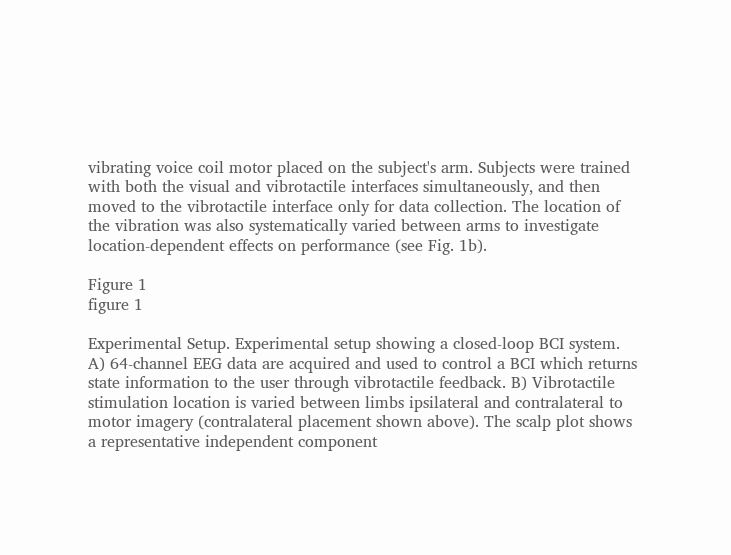vibrating voice coil motor placed on the subject's arm. Subjects were trained with both the visual and vibrotactile interfaces simultaneously, and then moved to the vibrotactile interface only for data collection. The location of the vibration was also systematically varied between arms to investigate location-dependent effects on performance (see Fig. 1b).

Figure 1
figure 1

Experimental Setup. Experimental setup showing a closed-loop BCI system. A) 64-channel EEG data are acquired and used to control a BCI which returns state information to the user through vibrotactile feedback. B) Vibrotactile stimulation location is varied between limbs ipsilateral and contralateral to motor imagery (contralateral placement shown above). The scalp plot shows a representative independent component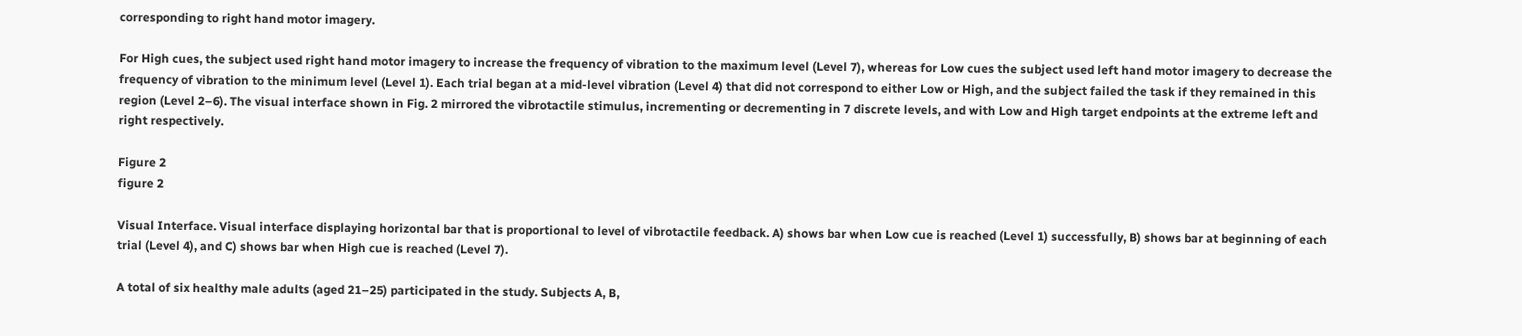corresponding to right hand motor imagery.

For High cues, the subject used right hand motor imagery to increase the frequency of vibration to the maximum level (Level 7), whereas for Low cues the subject used left hand motor imagery to decrease the frequency of vibration to the minimum level (Level 1). Each trial began at a mid-level vibration (Level 4) that did not correspond to either Low or High, and the subject failed the task if they remained in this region (Level 2–6). The visual interface shown in Fig. 2 mirrored the vibrotactile stimulus, incrementing or decrementing in 7 discrete levels, and with Low and High target endpoints at the extreme left and right respectively.

Figure 2
figure 2

Visual Interface. Visual interface displaying horizontal bar that is proportional to level of vibrotactile feedback. A) shows bar when Low cue is reached (Level 1) successfully, B) shows bar at beginning of each trial (Level 4), and C) shows bar when High cue is reached (Level 7).

A total of six healthy male adults (aged 21–25) participated in the study. Subjects A, B,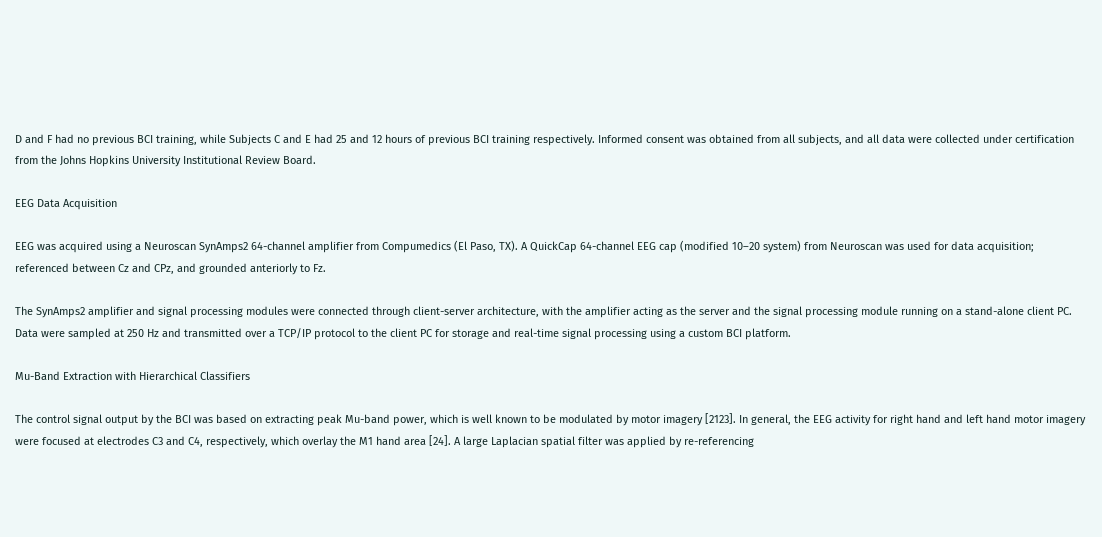D and F had no previous BCI training, while Subjects C and E had 25 and 12 hours of previous BCI training respectively. Informed consent was obtained from all subjects, and all data were collected under certification from the Johns Hopkins University Institutional Review Board.

EEG Data Acquisition

EEG was acquired using a Neuroscan SynAmps2 64-channel amplifier from Compumedics (El Paso, TX). A QuickCap 64-channel EEG cap (modified 10–20 system) from Neuroscan was used for data acquisition; referenced between Cz and CPz, and grounded anteriorly to Fz.

The SynAmps2 amplifier and signal processing modules were connected through client-server architecture, with the amplifier acting as the server and the signal processing module running on a stand-alone client PC. Data were sampled at 250 Hz and transmitted over a TCP/IP protocol to the client PC for storage and real-time signal processing using a custom BCI platform.

Mu-Band Extraction with Hierarchical Classifiers

The control signal output by the BCI was based on extracting peak Mu-band power, which is well known to be modulated by motor imagery [2123]. In general, the EEG activity for right hand and left hand motor imagery were focused at electrodes C3 and C4, respectively, which overlay the M1 hand area [24]. A large Laplacian spatial filter was applied by re-referencing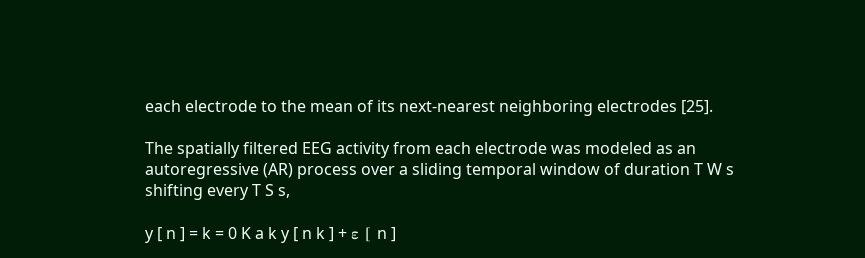each electrode to the mean of its next-nearest neighboring electrodes [25].

The spatially filtered EEG activity from each electrode was modeled as an autoregressive (AR) process over a sliding temporal window of duration T W s shifting every T S s,

y [ n ] = k = 0 K a k y [ n k ] + ε [ n ]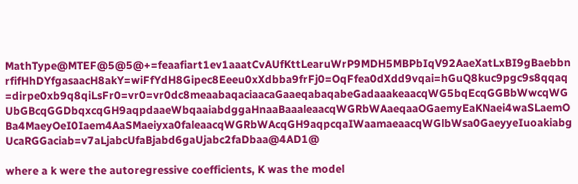MathType@MTEF@5@5@+=feaafiart1ev1aaatCvAUfKttLearuWrP9MDH5MBPbIqV92AaeXatLxBI9gBaebbnrfifHhDYfgasaacH8akY=wiFfYdH8Gipec8Eeeu0xXdbba9frFj0=OqFfea0dXdd9vqai=hGuQ8kuc9pgc9s8qqaq=dirpe0xb9q8qiLsFr0=vr0=vr0dc8meaabaqaciaacaGaaeqabaqabeGadaaakeaacqWG5bqEcqGGBbWwcqWGUbGBcqGGDbqxcqGH9aqpdaaeWbqaaiabdggaHnaaBaaaleaacqWGRbWAaeqaaOGaemyEaKNaei4waSLaemOBa4MaeyOeI0Iaem4AaSMaeiyxa0faleaacqWGRbWAcqGH9aqpcqaIWaamaeaacqWGlbWsa0GaeyyeIuoakiabgUcaRGGaciab=v7aLjabcUfaBjabd6gaUjabc2faDbaa@4AD1@

where a k were the autoregressive coefficients, K was the model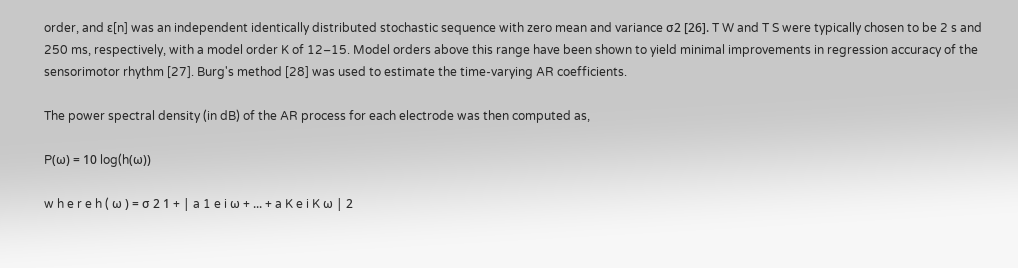order, and ε[n] was an independent identically distributed stochastic sequence with zero mean and variance σ2 [26]. T W and T S were typically chosen to be 2 s and 250 ms, respectively, with a model order K of 12–15. Model orders above this range have been shown to yield minimal improvements in regression accuracy of the sensorimotor rhythm [27]. Burg's method [28] was used to estimate the time-varying AR coefficients.

The power spectral density (in dB) of the AR process for each electrode was then computed as,

P(ω) = 10 log(h(ω))

w h e r e h ( ω ) = σ 2 1 + | a 1 e i ω + ... + a K e i K ω | 2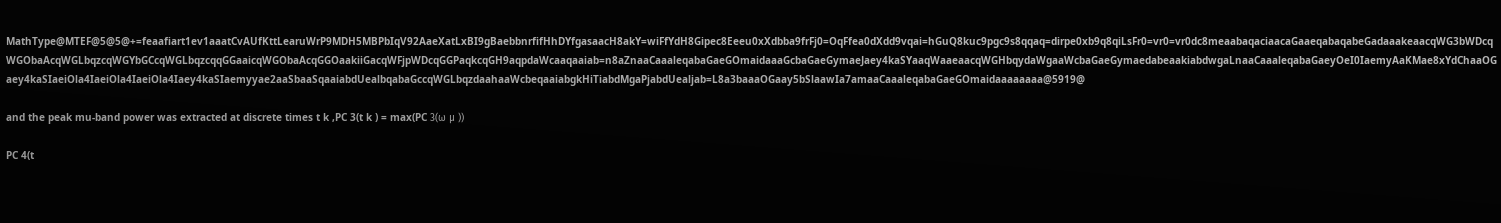MathType@MTEF@5@5@+=feaafiart1ev1aaatCvAUfKttLearuWrP9MDH5MBPbIqV92AaeXatLxBI9gBaebbnrfifHhDYfgasaacH8akY=wiFfYdH8Gipec8Eeeu0xXdbba9frFj0=OqFfea0dXdd9vqai=hGuQ8kuc9pgc9s8qqaq=dirpe0xb9q8qiLsFr0=vr0=vr0dc8meaabaqaciaacaGaaeqabaqabeGadaaakeaacqWG3bWDcqWGObaAcqWGLbqzcqWGYbGCcqWGLbqzcqqGGaaicqWGObaAcqGGOaakiiGacqWFjpWDcqGGPaqkcqGH9aqpdaWcaaqaaiab=n8aZnaaCaaaleqabaGaeGOmaidaaaGcbaGaeGymaeJaey4kaSYaaqWaaeaacqWGHbqydaWgaaWcbaGaeGymaedabeaakiabdwgaLnaaCaaaleqabaGaeyOeI0IaemyAaKMae8xYdChaaOGaey4kaSIaeiOla4IaeiOla4IaeiOla4Iaey4kaSIaemyyae2aaSbaaSqaaiabdUealbqabaGccqWGLbqzdaahaaWcbeqaaiabgkHiTiabdMgaPjabdUealjab=L8a3baaaOGaay5bSlaawIa7amaaCaaaleqabaGaeGOmaidaaaaaaaa@5919@

and the peak mu-band power was extracted at discrete times t k ,PC 3(t k ) = max(PC 3(ω μ ))

PC 4(t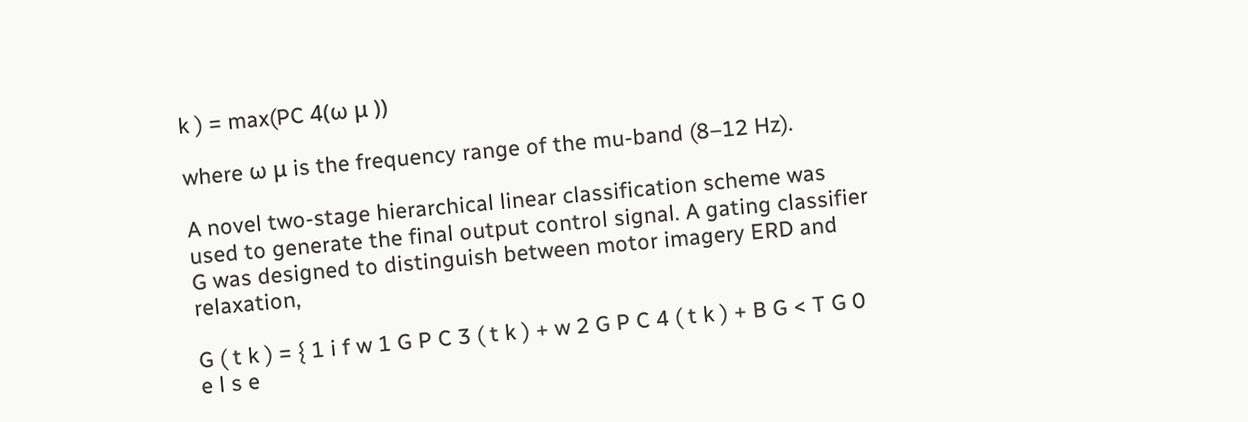k ) = max(PC 4(ω μ ))

where ω μ is the frequency range of the mu-band (8–12 Hz).

A novel two-stage hierarchical linear classification scheme was used to generate the final output control signal. A gating classifier G was designed to distinguish between motor imagery ERD and relaxation,

G ( t k ) = { 1 i f w 1 G P C 3 ( t k ) + w 2 G P C 4 ( t k ) + B G < T G 0 e l s e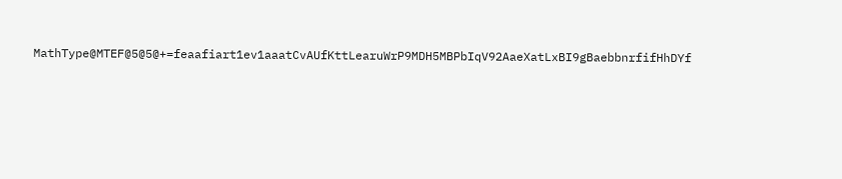MathType@MTEF@5@5@+=feaafiart1ev1aaatCvAUfKttLearuWrP9MDH5MBPbIqV92AaeXatLxBI9gBaebbnrfifHhDYf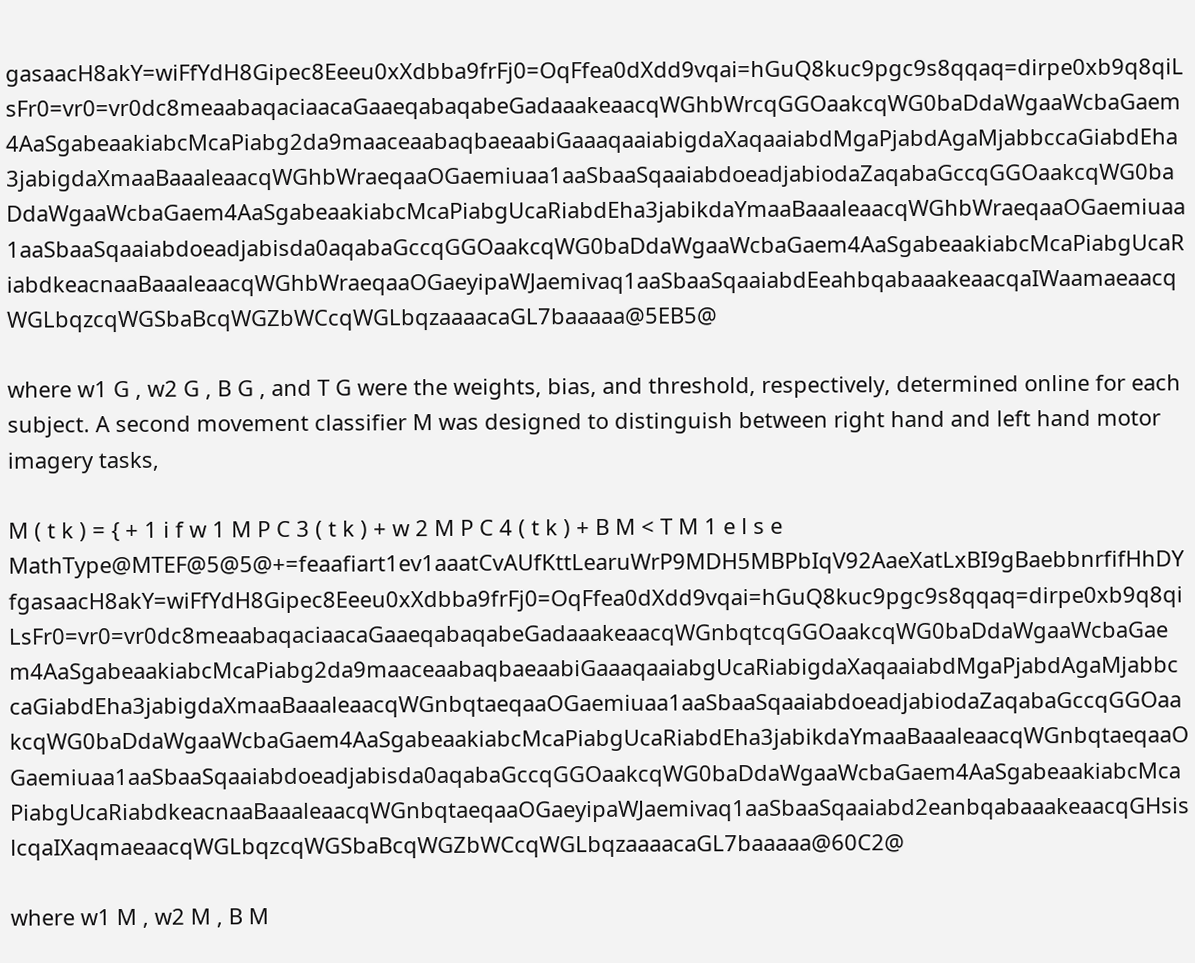gasaacH8akY=wiFfYdH8Gipec8Eeeu0xXdbba9frFj0=OqFfea0dXdd9vqai=hGuQ8kuc9pgc9s8qqaq=dirpe0xb9q8qiLsFr0=vr0=vr0dc8meaabaqaciaacaGaaeqabaqabeGadaaakeaacqWGhbWrcqGGOaakcqWG0baDdaWgaaWcbaGaem4AaSgabeaakiabcMcaPiabg2da9maaceaabaqbaeaabiGaaaqaaiabigdaXaqaaiabdMgaPjabdAgaMjabbccaGiabdEha3jabigdaXmaaBaaaleaacqWGhbWraeqaaOGaemiuaa1aaSbaaSqaaiabdoeadjabiodaZaqabaGccqGGOaakcqWG0baDdaWgaaWcbaGaem4AaSgabeaakiabcMcaPiabgUcaRiabdEha3jabikdaYmaaBaaaleaacqWGhbWraeqaaOGaemiuaa1aaSbaaSqaaiabdoeadjabisda0aqabaGccqGGOaakcqWG0baDdaWgaaWcbaGaem4AaSgabeaakiabcMcaPiabgUcaRiabdkeacnaaBaaaleaacqWGhbWraeqaaOGaeyipaWJaemivaq1aaSbaaSqaaiabdEeahbqabaaakeaacqaIWaamaeaacqWGLbqzcqWGSbaBcqWGZbWCcqWGLbqzaaaacaGL7baaaaa@5EB5@

where w1 G , w2 G , B G , and T G were the weights, bias, and threshold, respectively, determined online for each subject. A second movement classifier M was designed to distinguish between right hand and left hand motor imagery tasks,

M ( t k ) = { + 1 i f w 1 M P C 3 ( t k ) + w 2 M P C 4 ( t k ) + B M < T M 1 e l s e MathType@MTEF@5@5@+=feaafiart1ev1aaatCvAUfKttLearuWrP9MDH5MBPbIqV92AaeXatLxBI9gBaebbnrfifHhDYfgasaacH8akY=wiFfYdH8Gipec8Eeeu0xXdbba9frFj0=OqFfea0dXdd9vqai=hGuQ8kuc9pgc9s8qqaq=dirpe0xb9q8qiLsFr0=vr0=vr0dc8meaabaqaciaacaGaaeqabaqabeGadaaakeaacqWGnbqtcqGGOaakcqWG0baDdaWgaaWcbaGaem4AaSgabeaakiabcMcaPiabg2da9maaceaabaqbaeaabiGaaaqaaiabgUcaRiabigdaXaqaaiabdMgaPjabdAgaMjabbccaGiabdEha3jabigdaXmaaBaaaleaacqWGnbqtaeqaaOGaemiuaa1aaSbaaSqaaiabdoeadjabiodaZaqabaGccqGGOaakcqWG0baDdaWgaaWcbaGaem4AaSgabeaakiabcMcaPiabgUcaRiabdEha3jabikdaYmaaBaaaleaacqWGnbqtaeqaaOGaemiuaa1aaSbaaSqaaiabdoeadjabisda0aqabaGccqGGOaakcqWG0baDdaWgaaWcbaGaem4AaSgabeaakiabcMcaPiabgUcaRiabdkeacnaaBaaaleaacqWGnbqtaeqaaOGaeyipaWJaemivaq1aaSbaaSqaaiabd2eanbqabaaakeaacqGHsislcqaIXaqmaeaacqWGLbqzcqWGSbaBcqWGZbWCcqWGLbqzaaaacaGL7baaaaa@60C2@

where w1 M , w2 M , B M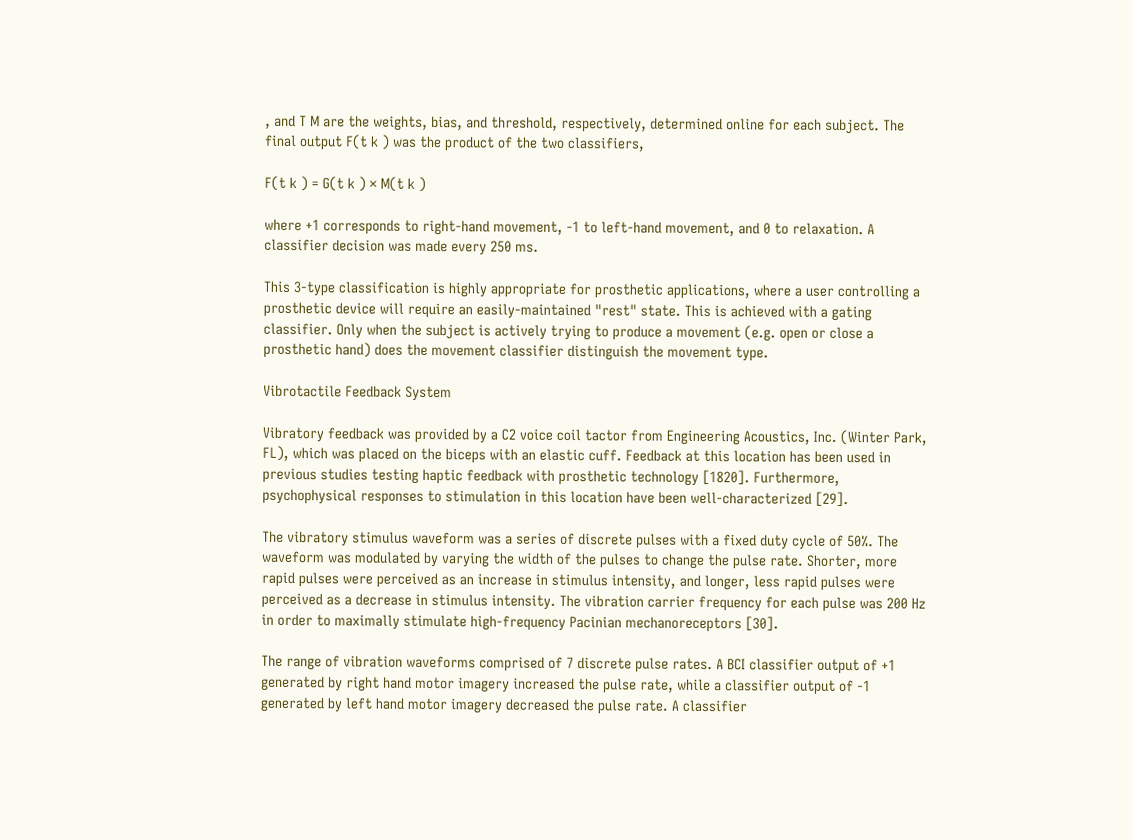, and T M are the weights, bias, and threshold, respectively, determined online for each subject. The final output F(t k ) was the product of the two classifiers,

F(t k ) = G(t k ) × M(t k )

where +1 corresponds to right-hand movement, -1 to left-hand movement, and 0 to relaxation. A classifier decision was made every 250 ms.

This 3-type classification is highly appropriate for prosthetic applications, where a user controlling a prosthetic device will require an easily-maintained "rest" state. This is achieved with a gating classifier. Only when the subject is actively trying to produce a movement (e.g. open or close a prosthetic hand) does the movement classifier distinguish the movement type.

Vibrotactile Feedback System

Vibratory feedback was provided by a C2 voice coil tactor from Engineering Acoustics, Inc. (Winter Park, FL), which was placed on the biceps with an elastic cuff. Feedback at this location has been used in previous studies testing haptic feedback with prosthetic technology [1820]. Furthermore, psychophysical responses to stimulation in this location have been well-characterized [29].

The vibratory stimulus waveform was a series of discrete pulses with a fixed duty cycle of 50%. The waveform was modulated by varying the width of the pulses to change the pulse rate. Shorter, more rapid pulses were perceived as an increase in stimulus intensity, and longer, less rapid pulses were perceived as a decrease in stimulus intensity. The vibration carrier frequency for each pulse was 200 Hz in order to maximally stimulate high-frequency Pacinian mechanoreceptors [30].

The range of vibration waveforms comprised of 7 discrete pulse rates. A BCI classifier output of +1 generated by right hand motor imagery increased the pulse rate, while a classifier output of -1 generated by left hand motor imagery decreased the pulse rate. A classifier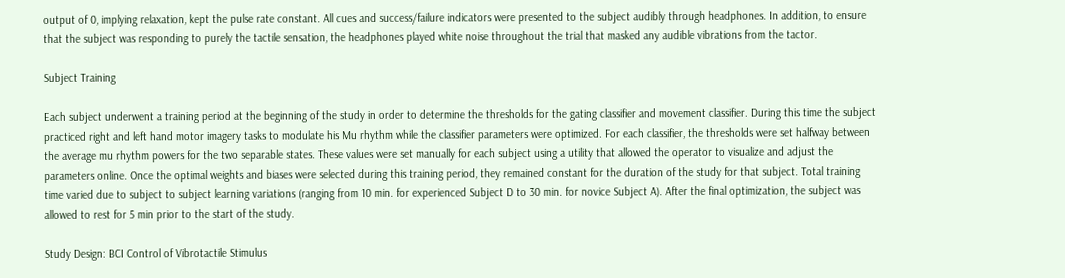output of 0, implying relaxation, kept the pulse rate constant. All cues and success/failure indicators were presented to the subject audibly through headphones. In addition, to ensure that the subject was responding to purely the tactile sensation, the headphones played white noise throughout the trial that masked any audible vibrations from the tactor.

Subject Training

Each subject underwent a training period at the beginning of the study in order to determine the thresholds for the gating classifier and movement classifier. During this time the subject practiced right and left hand motor imagery tasks to modulate his Mu rhythm while the classifier parameters were optimized. For each classifier, the thresholds were set halfway between the average mu rhythm powers for the two separable states. These values were set manually for each subject using a utility that allowed the operator to visualize and adjust the parameters online. Once the optimal weights and biases were selected during this training period, they remained constant for the duration of the study for that subject. Total training time varied due to subject to subject learning variations (ranging from 10 min. for experienced Subject D to 30 min. for novice Subject A). After the final optimization, the subject was allowed to rest for 5 min prior to the start of the study.

Study Design: BCI Control of Vibrotactile Stimulus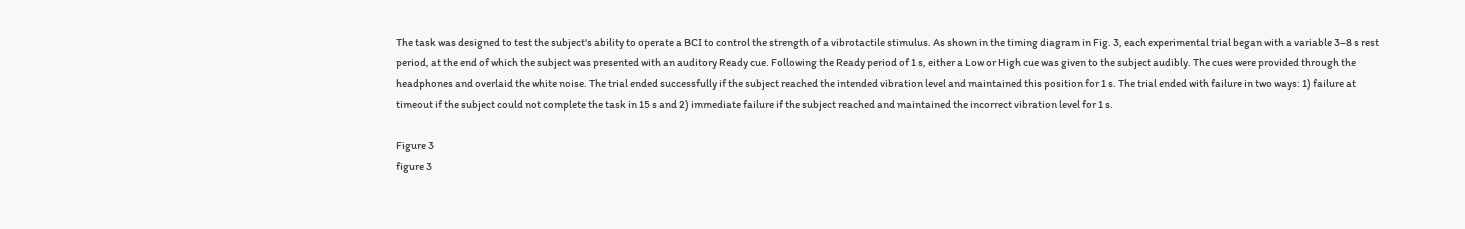The task was designed to test the subject's ability to operate a BCI to control the strength of a vibrotactile stimulus. As shown in the timing diagram in Fig. 3, each experimental trial began with a variable 3–8 s rest period, at the end of which the subject was presented with an auditory Ready cue. Following the Ready period of 1 s, either a Low or High cue was given to the subject audibly. The cues were provided through the headphones and overlaid the white noise. The trial ended successfully if the subject reached the intended vibration level and maintained this position for 1 s. The trial ended with failure in two ways: 1) failure at timeout if the subject could not complete the task in 15 s and 2) immediate failure if the subject reached and maintained the incorrect vibration level for 1 s.

Figure 3
figure 3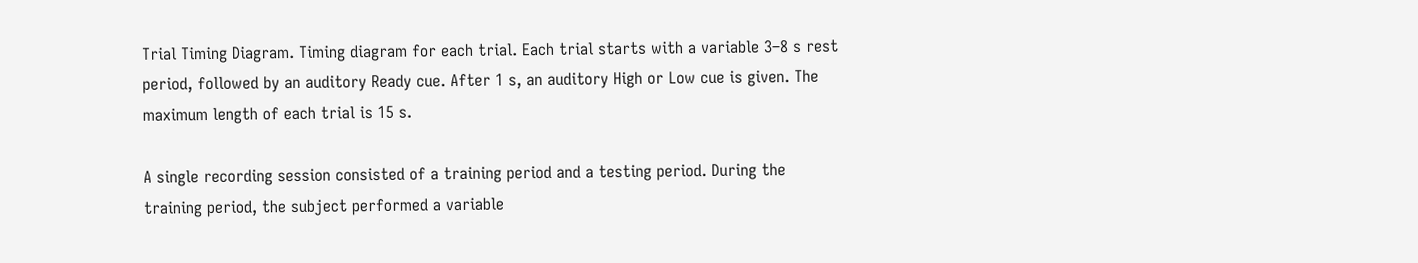Trial Timing Diagram. Timing diagram for each trial. Each trial starts with a variable 3–8 s rest period, followed by an auditory Ready cue. After 1 s, an auditory High or Low cue is given. The maximum length of each trial is 15 s.

A single recording session consisted of a training period and a testing period. During the training period, the subject performed a variable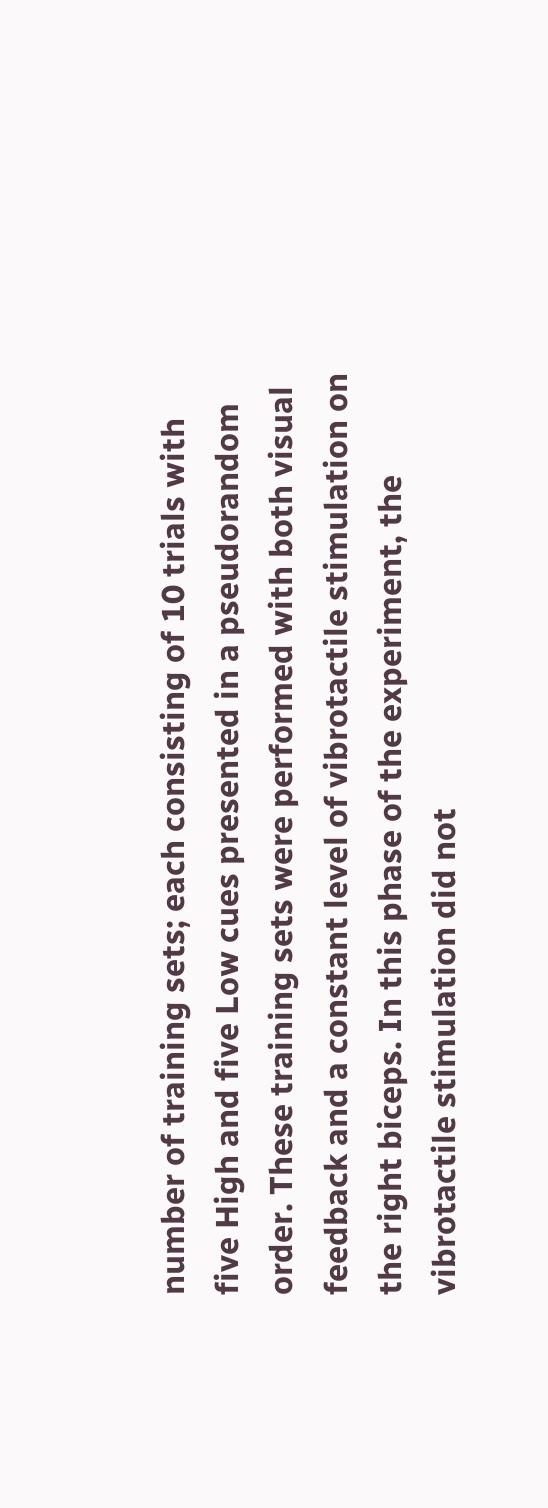number of training sets; each consisting of 10 trials with five High and five Low cues presented in a pseudorandom order. These training sets were performed with both visual feedback and a constant level of vibrotactile stimulation on the right biceps. In this phase of the experiment, the vibrotactile stimulation did not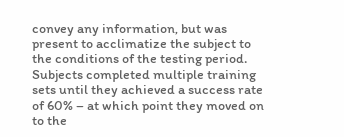convey any information, but was present to acclimatize the subject to the conditions of the testing period. Subjects completed multiple training sets until they achieved a success rate of 60% – at which point they moved on to the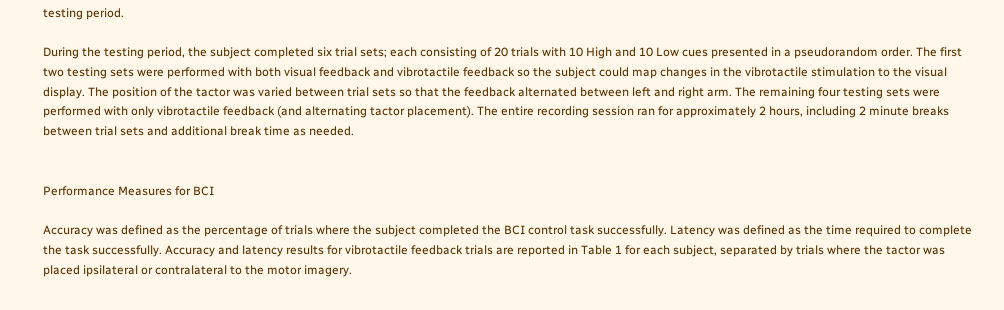testing period.

During the testing period, the subject completed six trial sets; each consisting of 20 trials with 10 High and 10 Low cues presented in a pseudorandom order. The first two testing sets were performed with both visual feedback and vibrotactile feedback so the subject could map changes in the vibrotactile stimulation to the visual display. The position of the tactor was varied between trial sets so that the feedback alternated between left and right arm. The remaining four testing sets were performed with only vibrotactile feedback (and alternating tactor placement). The entire recording session ran for approximately 2 hours, including 2 minute breaks between trial sets and additional break time as needed.


Performance Measures for BCI

Accuracy was defined as the percentage of trials where the subject completed the BCI control task successfully. Latency was defined as the time required to complete the task successfully. Accuracy and latency results for vibrotactile feedback trials are reported in Table 1 for each subject, separated by trials where the tactor was placed ipsilateral or contralateral to the motor imagery.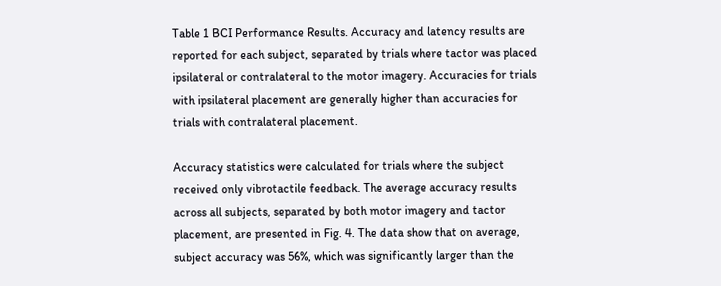Table 1 BCI Performance Results. Accuracy and latency results are reported for each subject, separated by trials where tactor was placed ipsilateral or contralateral to the motor imagery. Accuracies for trials with ipsilateral placement are generally higher than accuracies for trials with contralateral placement.

Accuracy statistics were calculated for trials where the subject received only vibrotactile feedback. The average accuracy results across all subjects, separated by both motor imagery and tactor placement, are presented in Fig. 4. The data show that on average, subject accuracy was 56%, which was significantly larger than the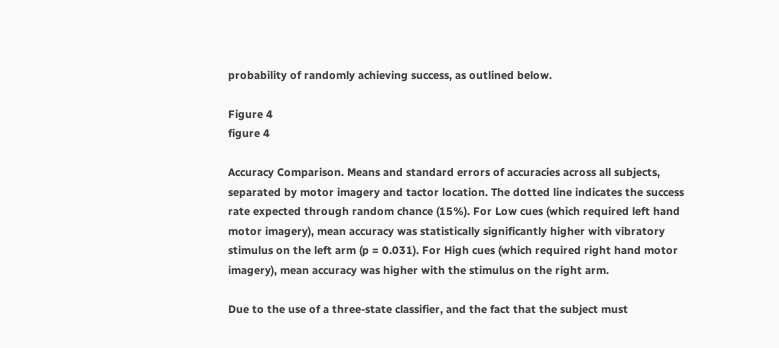probability of randomly achieving success, as outlined below.

Figure 4
figure 4

Accuracy Comparison. Means and standard errors of accuracies across all subjects, separated by motor imagery and tactor location. The dotted line indicates the success rate expected through random chance (15%). For Low cues (which required left hand motor imagery), mean accuracy was statistically significantly higher with vibratory stimulus on the left arm (p = 0.031). For High cues (which required right hand motor imagery), mean accuracy was higher with the stimulus on the right arm.

Due to the use of a three-state classifier, and the fact that the subject must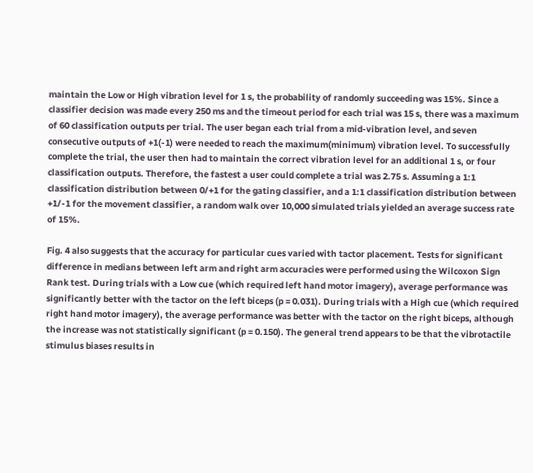maintain the Low or High vibration level for 1 s, the probability of randomly succeeding was 15%. Since a classifier decision was made every 250 ms and the timeout period for each trial was 15 s, there was a maximum of 60 classification outputs per trial. The user began each trial from a mid-vibration level, and seven consecutive outputs of +1(-1) were needed to reach the maximum(minimum) vibration level. To successfully complete the trial, the user then had to maintain the correct vibration level for an additional 1 s, or four classification outputs. Therefore, the fastest a user could complete a trial was 2.75 s. Assuming a 1:1 classification distribution between 0/+1 for the gating classifier, and a 1:1 classification distribution between +1/-1 for the movement classifier, a random walk over 10,000 simulated trials yielded an average success rate of 15%.

Fig. 4 also suggests that the accuracy for particular cues varied with tactor placement. Tests for significant difference in medians between left arm and right arm accuracies were performed using the Wilcoxon Sign Rank test. During trials with a Low cue (which required left hand motor imagery), average performance was significantly better with the tactor on the left biceps (p = 0.031). During trials with a High cue (which required right hand motor imagery), the average performance was better with the tactor on the right biceps, although the increase was not statistically significant (p = 0.150). The general trend appears to be that the vibrotactile stimulus biases results in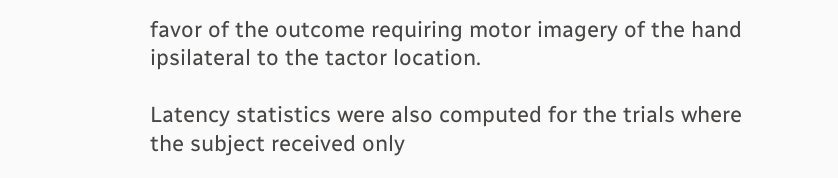favor of the outcome requiring motor imagery of the hand ipsilateral to the tactor location.

Latency statistics were also computed for the trials where the subject received only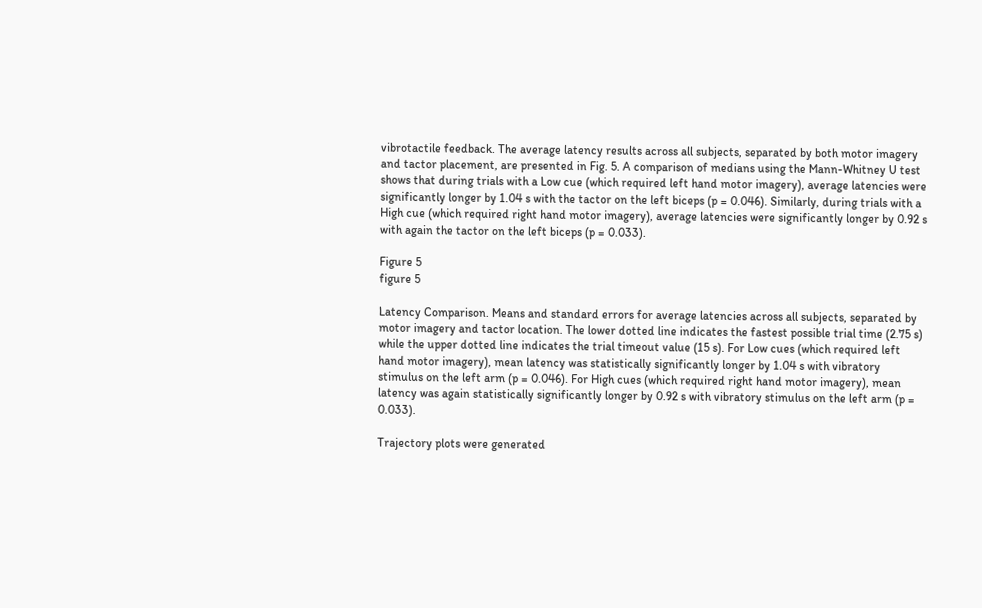vibrotactile feedback. The average latency results across all subjects, separated by both motor imagery and tactor placement, are presented in Fig. 5. A comparison of medians using the Mann-Whitney U test shows that during trials with a Low cue (which required left hand motor imagery), average latencies were significantly longer by 1.04 s with the tactor on the left biceps (p = 0.046). Similarly, during trials with a High cue (which required right hand motor imagery), average latencies were significantly longer by 0.92 s with again the tactor on the left biceps (p = 0.033).

Figure 5
figure 5

Latency Comparison. Means and standard errors for average latencies across all subjects, separated by motor imagery and tactor location. The lower dotted line indicates the fastest possible trial time (2.75 s) while the upper dotted line indicates the trial timeout value (15 s). For Low cues (which required left hand motor imagery), mean latency was statistically significantly longer by 1.04 s with vibratory stimulus on the left arm (p = 0.046). For High cues (which required right hand motor imagery), mean latency was again statistically significantly longer by 0.92 s with vibratory stimulus on the left arm (p = 0.033).

Trajectory plots were generated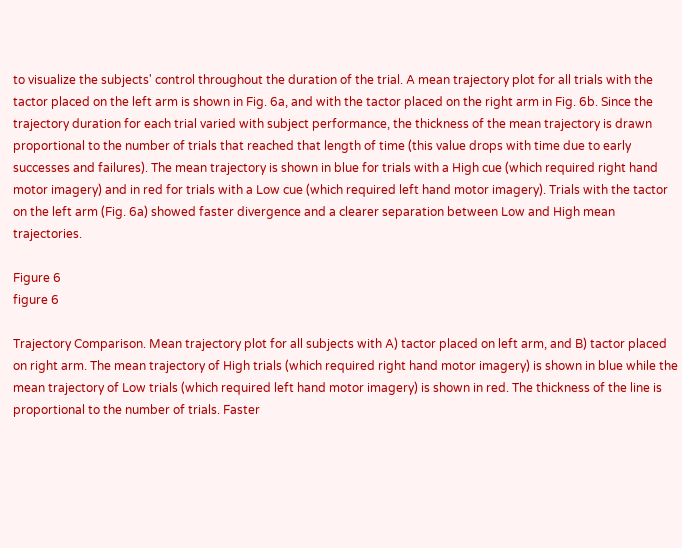to visualize the subjects' control throughout the duration of the trial. A mean trajectory plot for all trials with the tactor placed on the left arm is shown in Fig. 6a, and with the tactor placed on the right arm in Fig. 6b. Since the trajectory duration for each trial varied with subject performance, the thickness of the mean trajectory is drawn proportional to the number of trials that reached that length of time (this value drops with time due to early successes and failures). The mean trajectory is shown in blue for trials with a High cue (which required right hand motor imagery) and in red for trials with a Low cue (which required left hand motor imagery). Trials with the tactor on the left arm (Fig. 6a) showed faster divergence and a clearer separation between Low and High mean trajectories.

Figure 6
figure 6

Trajectory Comparison. Mean trajectory plot for all subjects with A) tactor placed on left arm, and B) tactor placed on right arm. The mean trajectory of High trials (which required right hand motor imagery) is shown in blue while the mean trajectory of Low trials (which required left hand motor imagery) is shown in red. The thickness of the line is proportional to the number of trials. Faster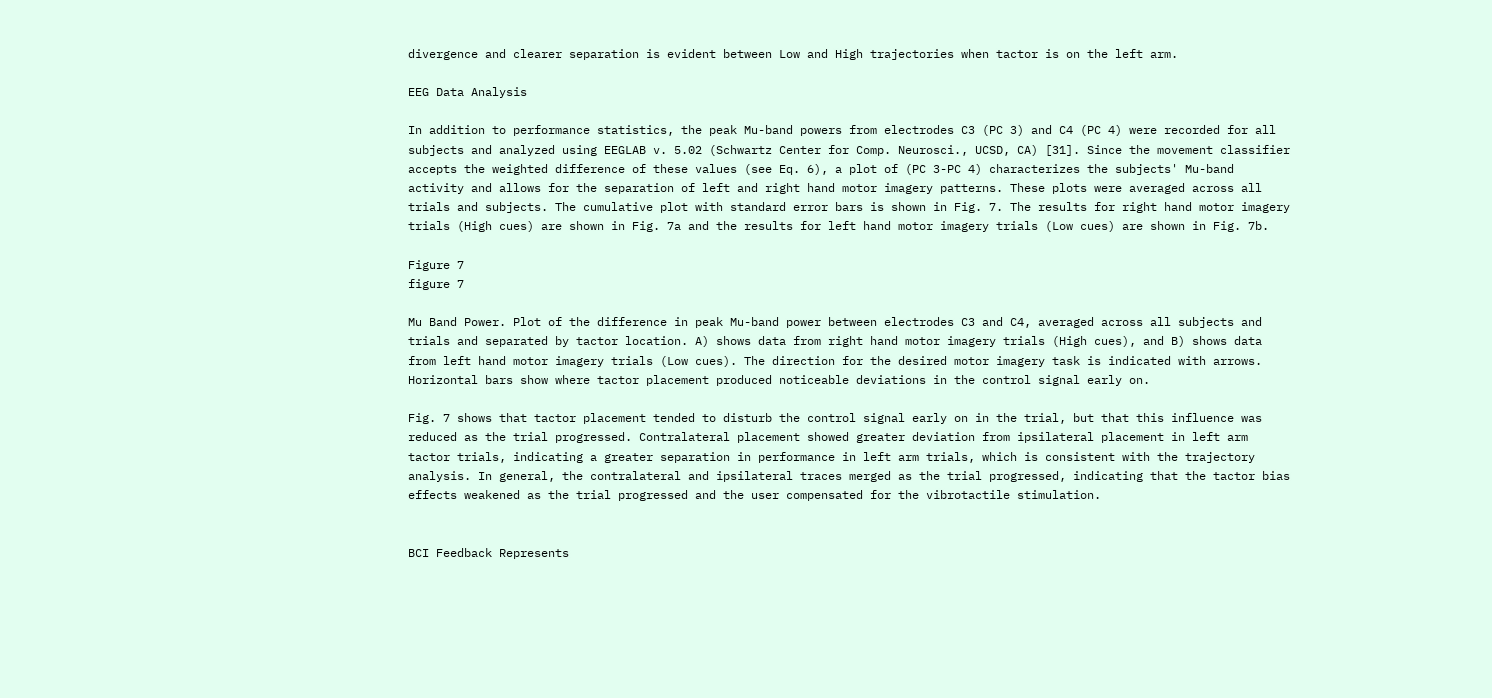divergence and clearer separation is evident between Low and High trajectories when tactor is on the left arm.

EEG Data Analysis

In addition to performance statistics, the peak Mu-band powers from electrodes C3 (PC 3) and C4 (PC 4) were recorded for all subjects and analyzed using EEGLAB v. 5.02 (Schwartz Center for Comp. Neurosci., UCSD, CA) [31]. Since the movement classifier accepts the weighted difference of these values (see Eq. 6), a plot of (PC 3-PC 4) characterizes the subjects' Mu-band activity and allows for the separation of left and right hand motor imagery patterns. These plots were averaged across all trials and subjects. The cumulative plot with standard error bars is shown in Fig. 7. The results for right hand motor imagery trials (High cues) are shown in Fig. 7a and the results for left hand motor imagery trials (Low cues) are shown in Fig. 7b.

Figure 7
figure 7

Mu Band Power. Plot of the difference in peak Mu-band power between electrodes C3 and C4, averaged across all subjects and trials and separated by tactor location. A) shows data from right hand motor imagery trials (High cues), and B) shows data from left hand motor imagery trials (Low cues). The direction for the desired motor imagery task is indicated with arrows. Horizontal bars show where tactor placement produced noticeable deviations in the control signal early on.

Fig. 7 shows that tactor placement tended to disturb the control signal early on in the trial, but that this influence was reduced as the trial progressed. Contralateral placement showed greater deviation from ipsilateral placement in left arm tactor trials, indicating a greater separation in performance in left arm trials, which is consistent with the trajectory analysis. In general, the contralateral and ipsilateral traces merged as the trial progressed, indicating that the tactor bias effects weakened as the trial progressed and the user compensated for the vibrotactile stimulation.


BCI Feedback Represents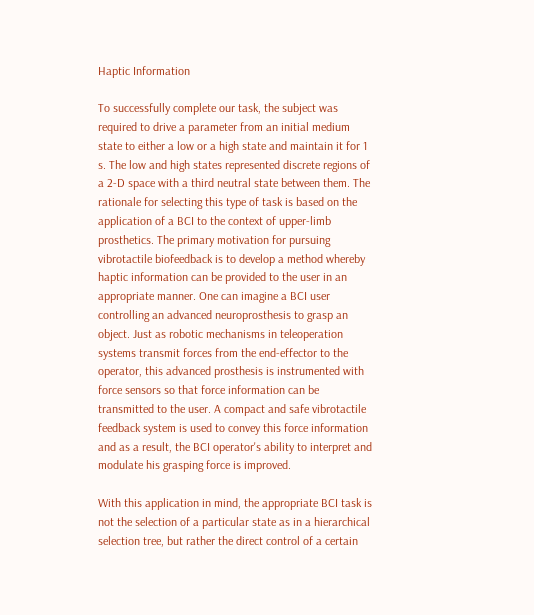Haptic Information

To successfully complete our task, the subject was required to drive a parameter from an initial medium state to either a low or a high state and maintain it for 1 s. The low and high states represented discrete regions of a 2-D space with a third neutral state between them. The rationale for selecting this type of task is based on the application of a BCI to the context of upper-limb prosthetics. The primary motivation for pursuing vibrotactile biofeedback is to develop a method whereby haptic information can be provided to the user in an appropriate manner. One can imagine a BCI user controlling an advanced neuroprosthesis to grasp an object. Just as robotic mechanisms in teleoperation systems transmit forces from the end-effector to the operator, this advanced prosthesis is instrumented with force sensors so that force information can be transmitted to the user. A compact and safe vibrotactile feedback system is used to convey this force information and as a result, the BCI operator's ability to interpret and modulate his grasping force is improved.

With this application in mind, the appropriate BCI task is not the selection of a particular state as in a hierarchical selection tree, but rather the direct control of a certain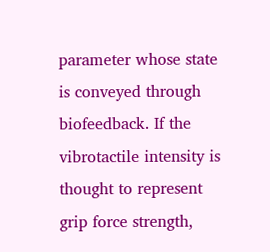parameter whose state is conveyed through biofeedback. If the vibrotactile intensity is thought to represent grip force strength,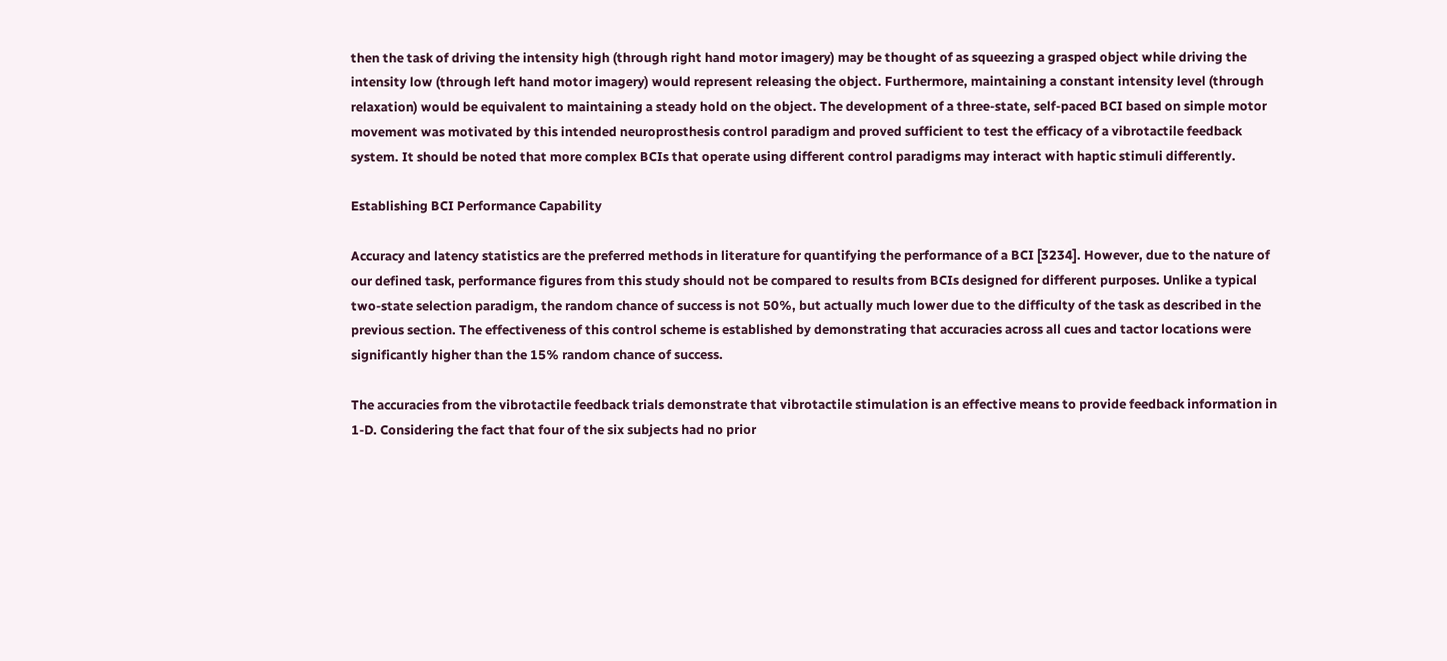then the task of driving the intensity high (through right hand motor imagery) may be thought of as squeezing a grasped object while driving the intensity low (through left hand motor imagery) would represent releasing the object. Furthermore, maintaining a constant intensity level (through relaxation) would be equivalent to maintaining a steady hold on the object. The development of a three-state, self-paced BCI based on simple motor movement was motivated by this intended neuroprosthesis control paradigm and proved sufficient to test the efficacy of a vibrotactile feedback system. It should be noted that more complex BCIs that operate using different control paradigms may interact with haptic stimuli differently.

Establishing BCI Performance Capability

Accuracy and latency statistics are the preferred methods in literature for quantifying the performance of a BCI [3234]. However, due to the nature of our defined task, performance figures from this study should not be compared to results from BCIs designed for different purposes. Unlike a typical two-state selection paradigm, the random chance of success is not 50%, but actually much lower due to the difficulty of the task as described in the previous section. The effectiveness of this control scheme is established by demonstrating that accuracies across all cues and tactor locations were significantly higher than the 15% random chance of success.

The accuracies from the vibrotactile feedback trials demonstrate that vibrotactile stimulation is an effective means to provide feedback information in 1-D. Considering the fact that four of the six subjects had no prior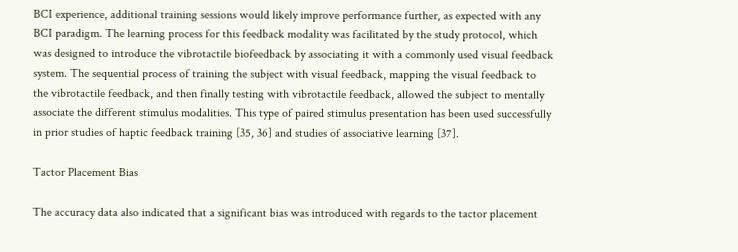BCI experience, additional training sessions would likely improve performance further, as expected with any BCI paradigm. The learning process for this feedback modality was facilitated by the study protocol, which was designed to introduce the vibrotactile biofeedback by associating it with a commonly used visual feedback system. The sequential process of training the subject with visual feedback, mapping the visual feedback to the vibrotactile feedback, and then finally testing with vibrotactile feedback, allowed the subject to mentally associate the different stimulus modalities. This type of paired stimulus presentation has been used successfully in prior studies of haptic feedback training [35, 36] and studies of associative learning [37].

Tactor Placement Bias

The accuracy data also indicated that a significant bias was introduced with regards to the tactor placement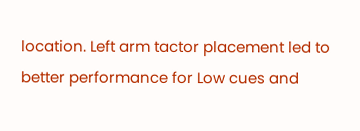location. Left arm tactor placement led to better performance for Low cues and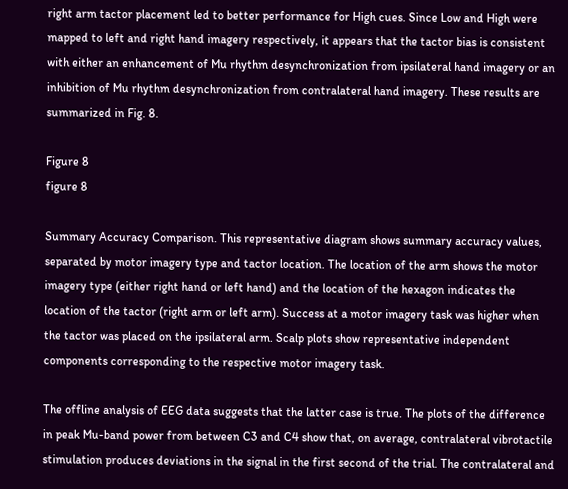right arm tactor placement led to better performance for High cues. Since Low and High were mapped to left and right hand imagery respectively, it appears that the tactor bias is consistent with either an enhancement of Mu rhythm desynchronization from ipsilateral hand imagery or an inhibition of Mu rhythm desynchronization from contralateral hand imagery. These results are summarized in Fig. 8.

Figure 8
figure 8

Summary Accuracy Comparison. This representative diagram shows summary accuracy values, separated by motor imagery type and tactor location. The location of the arm shows the motor imagery type (either right hand or left hand) and the location of the hexagon indicates the location of the tactor (right arm or left arm). Success at a motor imagery task was higher when the tactor was placed on the ipsilateral arm. Scalp plots show representative independent components corresponding to the respective motor imagery task.

The offline analysis of EEG data suggests that the latter case is true. The plots of the difference in peak Mu-band power from between C3 and C4 show that, on average, contralateral vibrotactile stimulation produces deviations in the signal in the first second of the trial. The contralateral and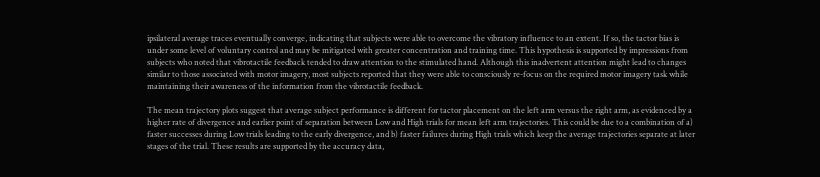ipsilateral average traces eventually converge, indicating that subjects were able to overcome the vibratory influence to an extent. If so, the tactor bias is under some level of voluntary control and may be mitigated with greater concentration and training time. This hypothesis is supported by impressions from subjects who noted that vibrotactile feedback tended to draw attention to the stimulated hand. Although this inadvertent attention might lead to changes similar to those associated with motor imagery, most subjects reported that they were able to consciously re-focus on the required motor imagery task while maintaining their awareness of the information from the vibrotactile feedback.

The mean trajectory plots suggest that average subject performance is different for tactor placement on the left arm versus the right arm, as evidenced by a higher rate of divergence and earlier point of separation between Low and High trials for mean left arm trajectories. This could be due to a combination of a) faster successes during Low trials leading to the early divergence, and b) faster failures during High trials which keep the average trajectories separate at later stages of the trial. These results are supported by the accuracy data,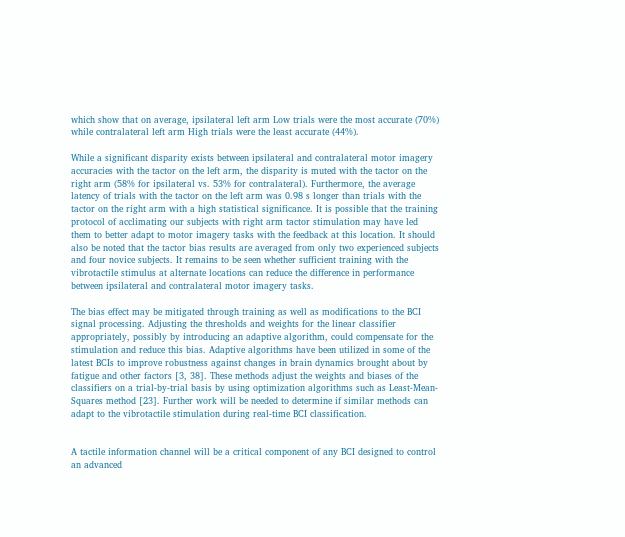which show that on average, ipsilateral left arm Low trials were the most accurate (70%) while contralateral left arm High trials were the least accurate (44%).

While a significant disparity exists between ipsilateral and contralateral motor imagery accuracies with the tactor on the left arm, the disparity is muted with the tactor on the right arm (58% for ipsilateral vs. 53% for contralateral). Furthermore, the average latency of trials with the tactor on the left arm was 0.98 s longer than trials with the tactor on the right arm with a high statistical significance. It is possible that the training protocol of acclimating our subjects with right arm tactor stimulation may have led them to better adapt to motor imagery tasks with the feedback at this location. It should also be noted that the tactor bias results are averaged from only two experienced subjects and four novice subjects. It remains to be seen whether sufficient training with the vibrotactile stimulus at alternate locations can reduce the difference in performance between ipsilateral and contralateral motor imagery tasks.

The bias effect may be mitigated through training as well as modifications to the BCI signal processing. Adjusting the thresholds and weights for the linear classifier appropriately, possibly by introducing an adaptive algorithm, could compensate for the stimulation and reduce this bias. Adaptive algorithms have been utilized in some of the latest BCIs to improve robustness against changes in brain dynamics brought about by fatigue and other factors [3, 38]. These methods adjust the weights and biases of the classifiers on a trial-by-trial basis by using optimization algorithms such as Least-Mean-Squares method [23]. Further work will be needed to determine if similar methods can adapt to the vibrotactile stimulation during real-time BCI classification.


A tactile information channel will be a critical component of any BCI designed to control an advanced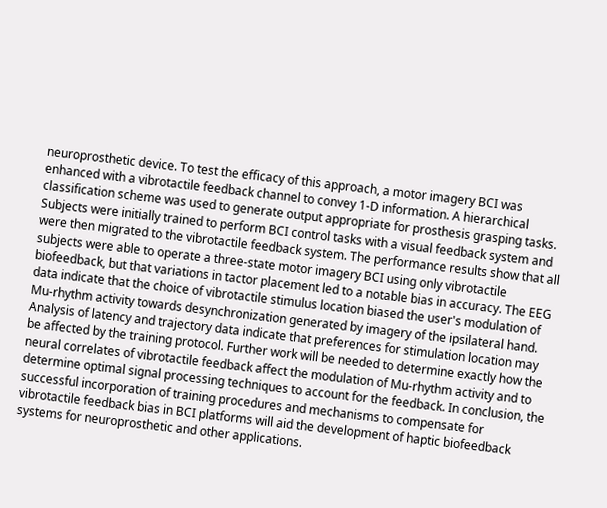neuroprosthetic device. To test the efficacy of this approach, a motor imagery BCI was enhanced with a vibrotactile feedback channel to convey 1-D information. A hierarchical classification scheme was used to generate output appropriate for prosthesis grasping tasks. Subjects were initially trained to perform BCI control tasks with a visual feedback system and were then migrated to the vibrotactile feedback system. The performance results show that all subjects were able to operate a three-state motor imagery BCI using only vibrotactile biofeedback, but that variations in tactor placement led to a notable bias in accuracy. The EEG data indicate that the choice of vibrotactile stimulus location biased the user's modulation of Mu-rhythm activity towards desynchronization generated by imagery of the ipsilateral hand. Analysis of latency and trajectory data indicate that preferences for stimulation location may be affected by the training protocol. Further work will be needed to determine exactly how the neural correlates of vibrotactile feedback affect the modulation of Mu-rhythm activity and to determine optimal signal processing techniques to account for the feedback. In conclusion, the successful incorporation of training procedures and mechanisms to compensate for vibrotactile feedback bias in BCI platforms will aid the development of haptic biofeedback systems for neuroprosthetic and other applications.